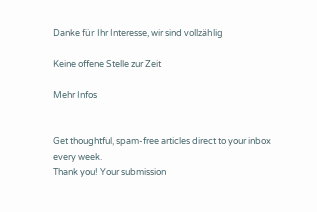Danke für Ihr Interesse, wir sind vollzählig

Keine offene Stelle zur Zeit

Mehr Infos


Get thoughtful, spam-free articles direct to your inbox every week.
Thank you! Your submission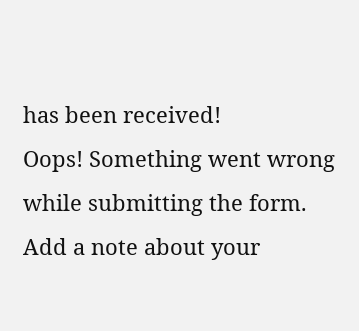has been received!
Oops! Something went wrong while submitting the form.
Add a note about your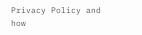Privacy Policy and how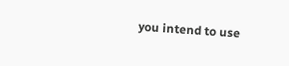you intend to use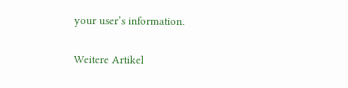your user’s information.

Weitere Artikel